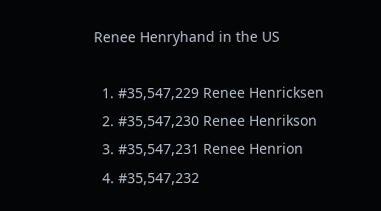Renee Henryhand in the US

  1. #35,547,229 Renee Henricksen
  2. #35,547,230 Renee Henrikson
  3. #35,547,231 Renee Henrion
  4. #35,547,232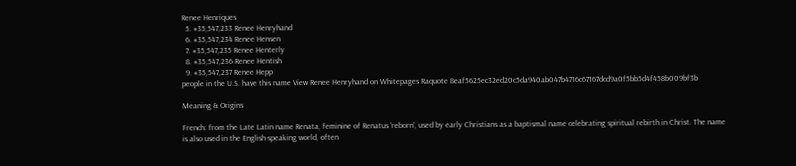Renee Henriques
  5. #35,547,233 Renee Henryhand
  6. #35,547,234 Renee Hensen
  7. #35,547,235 Renee Henterly
  8. #35,547,236 Renee Hentish
  9. #35,547,237 Renee Hepp
people in the U.S. have this name View Renee Henryhand on Whitepages Raquote 8eaf5625ec32ed20c5da940ab047b4716c67167dcd9a0f5bb5d4f458b009bf3b

Meaning & Origins

French: from the Late Latin name Renata, feminine of Renatus ‘reborn’, used by early Christians as a baptismal name celebrating spiritual rebirth in Christ. The name is also used in the English-speaking world, often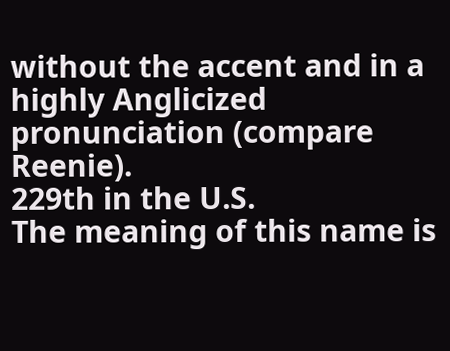without the accent and in a highly Anglicized pronunciation (compare Reenie).
229th in the U.S.
The meaning of this name is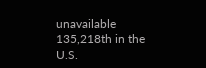unavailable
135,218th in the U.S.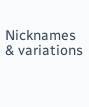Nicknames & variations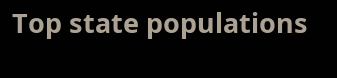Top state populations